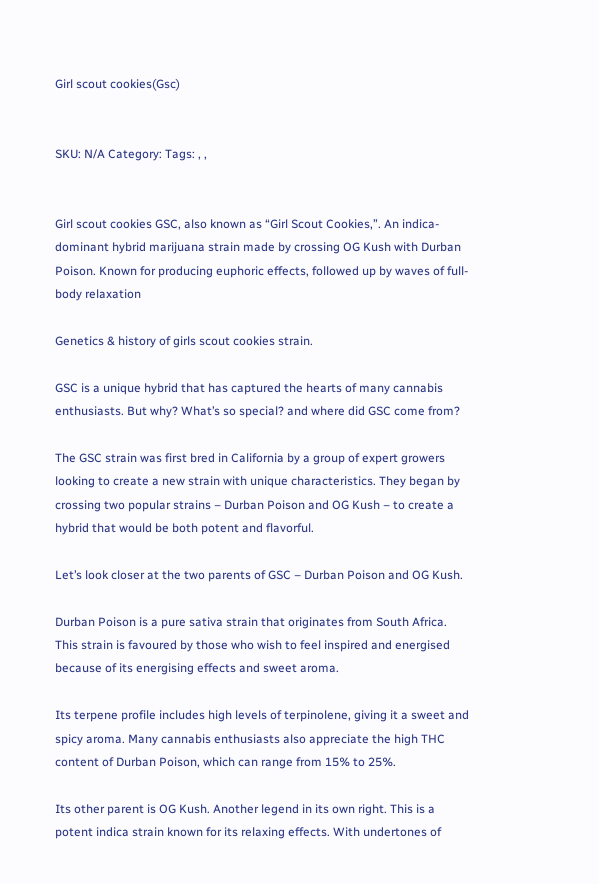Girl scout cookies(Gsc)


SKU: N/A Category: Tags: , ,


Girl scout cookies GSC, also known as “Girl Scout Cookies,”. An indica-dominant hybrid marijuana strain made by crossing OG Kush with Durban Poison. Known for producing euphoric effects, followed up by waves of full-body relaxation

Genetics & history of girls scout cookies strain.

GSC is a unique hybrid that has captured the hearts of many cannabis enthusiasts. But why? What’s so special? and where did GSC come from?

The GSC strain was first bred in California by a group of expert growers looking to create a new strain with unique characteristics. They began by crossing two popular strains – Durban Poison and OG Kush – to create a hybrid that would be both potent and flavorful.

Let’s look closer at the two parents of GSC – Durban Poison and OG Kush.

Durban Poison is a pure sativa strain that originates from South Africa. This strain is favoured by those who wish to feel inspired and energised because of its energising effects and sweet aroma.

Its terpene profile includes high levels of terpinolene, giving it a sweet and spicy aroma. Many cannabis enthusiasts also appreciate the high THC content of Durban Poison, which can range from 15% to 25%.

Its other parent is OG Kush. Another legend in its own right. This is a potent indica strain known for its relaxing effects. With undertones of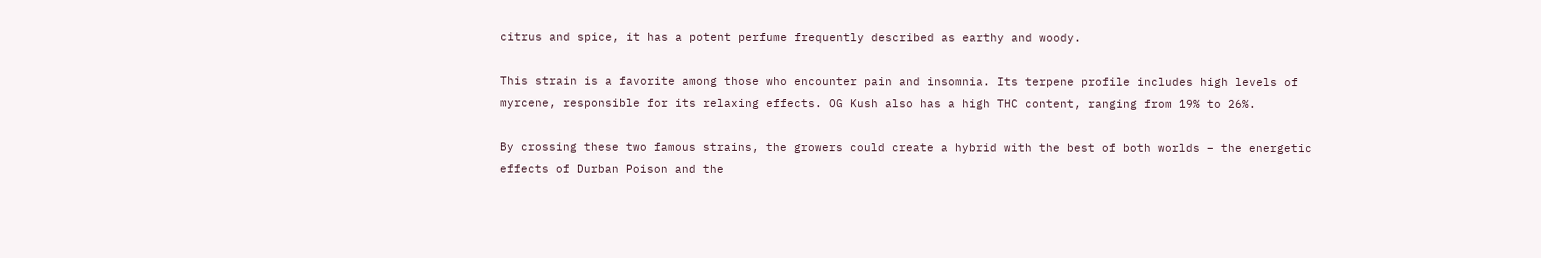citrus and spice, it has a potent perfume frequently described as earthy and woody.

This strain is a favorite among those who encounter pain and insomnia. Its terpene profile includes high levels of myrcene, responsible for its relaxing effects. OG Kush also has a high THC content, ranging from 19% to 26%.

By crossing these two famous strains, the growers could create a hybrid with the best of both worlds – the energetic effects of Durban Poison and the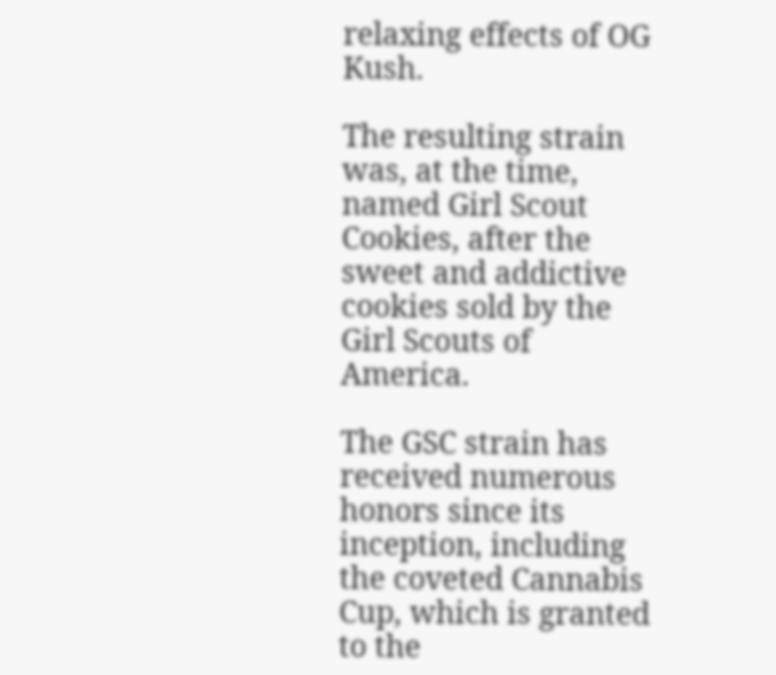relaxing effects of OG Kush.

The resulting strain was, at the time, named Girl Scout Cookies, after the sweet and addictive cookies sold by the Girl Scouts of America.

The GSC strain has received numerous honors since its inception, including the coveted Cannabis Cup, which is granted to the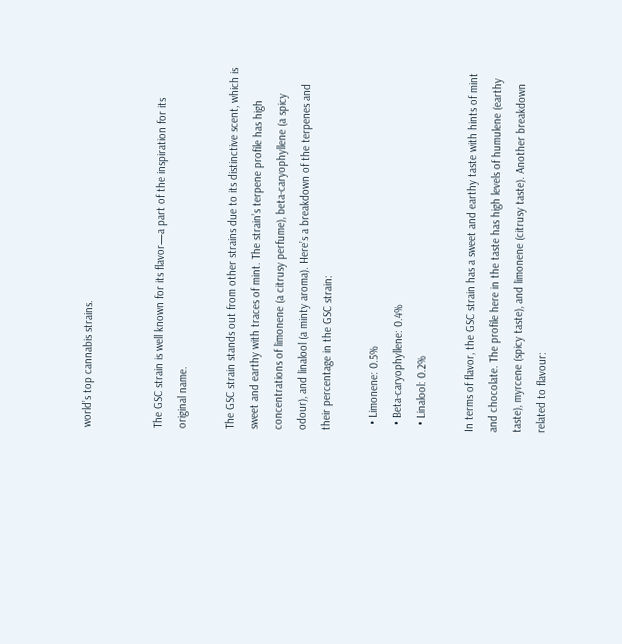world’s top cannabis strains.


The GSC strain is well known for its flavor—a part of the inspiration for its original name.

The GSC strain stands out from other strains due to its distinctive scent, which is sweet and earthy with traces of mint. The strain’s terpene profile has high concentrations of limonene (a citrusy perfume), beta-caryophyllene (a spicy odour), and linalool (a minty aroma). Here’s a breakdown of the terpenes and their percentage in the GSC strain:

  • Limonene: 0.5%
  • Beta-caryophyllene: 0.4%
  • Linalool: 0.2%

In terms of flavor, the GSC strain has a sweet and earthy taste with hints of mint and chocolate. The profile here in the taste has high levels of humulene (earthy taste), myrcene (spicy taste), and limonene (citrusy taste). Another breakdown related to flavour: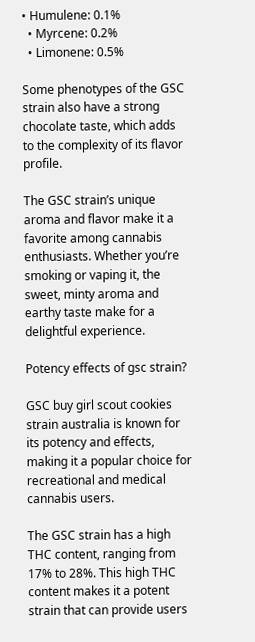• Humulene: 0.1%
  • Myrcene: 0.2%
  • Limonene: 0.5%

Some phenotypes of the GSC strain also have a strong chocolate taste, which adds to the complexity of its flavor profile.

The GSC strain’s unique aroma and flavor make it a favorite among cannabis enthusiasts. Whether you’re smoking or vaping it, the sweet, minty aroma and earthy taste make for a delightful experience.

Potency effects of gsc strain?

GSC buy girl scout cookies strain australia is known for its potency and effects, making it a popular choice for recreational and medical cannabis users.

The GSC strain has a high THC content, ranging from 17% to 28%. This high THC content makes it a potent strain that can provide users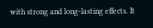with strong and long-lasting effects. It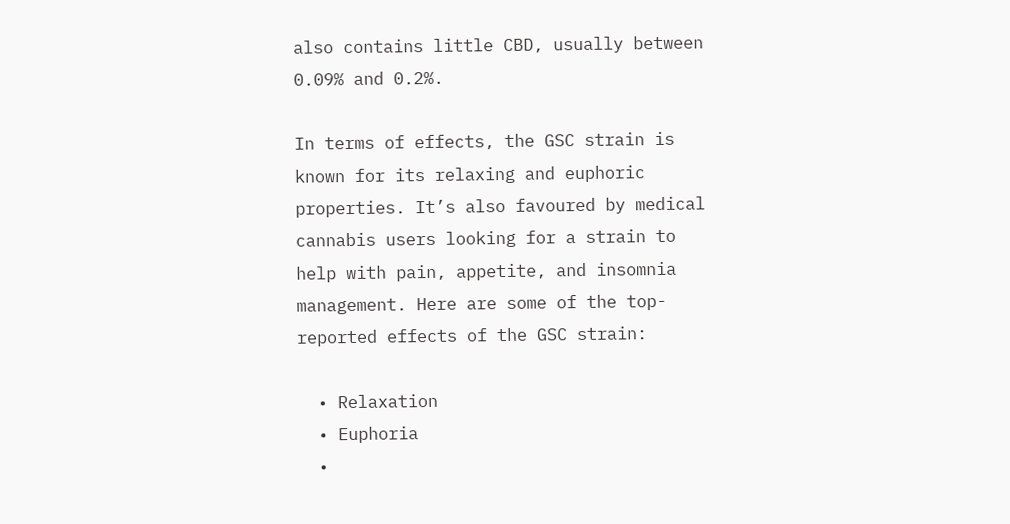also contains little CBD, usually between 0.09% and 0.2%.

In terms of effects, the GSC strain is known for its relaxing and euphoric properties. It’s also favoured by medical cannabis users looking for a strain to help with pain, appetite, and insomnia management. Here are some of the top-reported effects of the GSC strain:

  • Relaxation
  • Euphoria
  •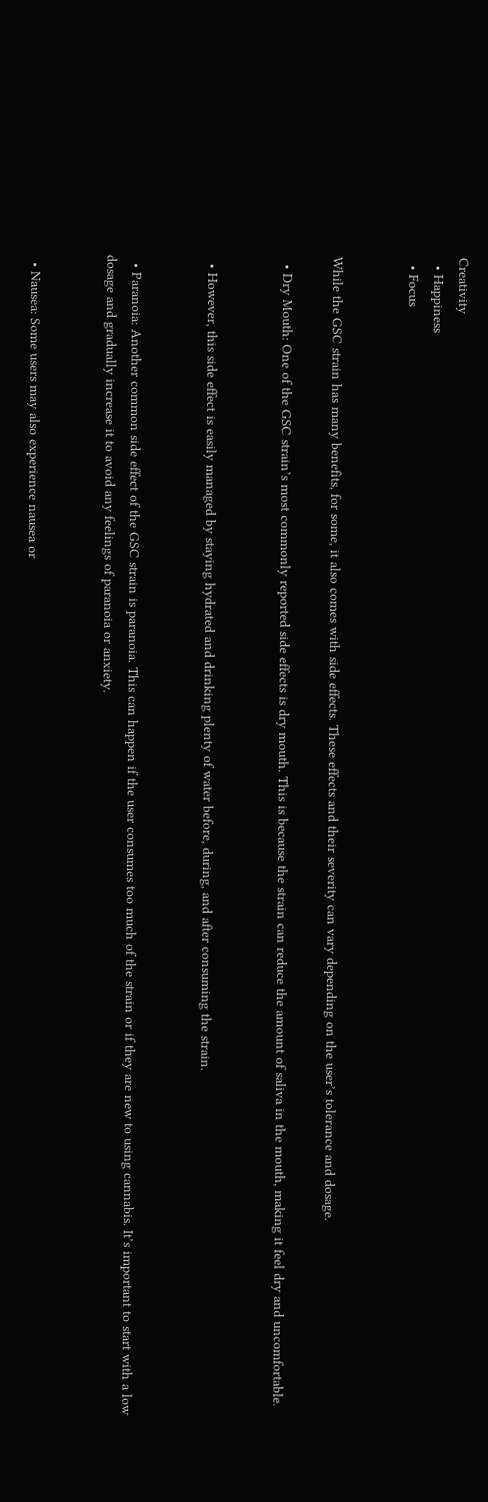Creativity
  • Happiness
  • Focus


While the GSC strain has many benefits, for some, it also comes with side effects. These effects and their severity can vary depending on the user’s tolerance and dosage.

  • Dry Mouth: One of the GSC strain’s most commonly reported side effects is dry mouth. This is because the strain can reduce the amount of saliva in the mouth, making it feel dry and uncomfortable.


  • However, this side effect is easily managed by staying hydrated and drinking plenty of water before, during, and after consuming the strain.


  • Paranoia: Another common side effect of the GSC strain is paranoia. This can happen if the user consumes too much of the strain or if they are new to using cannabis. It’s important to start with a low dosage and gradually increase it to avoid any feelings of paranoia or anxiety.


  • Nausea: Some users may also experience nausea or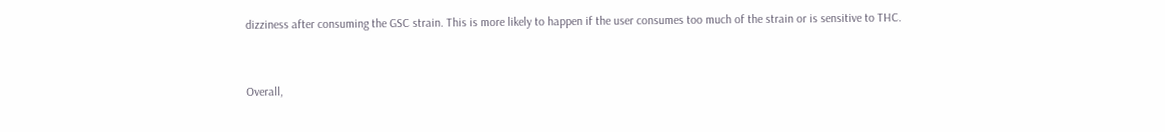dizziness after consuming the GSC strain. This is more likely to happen if the user consumes too much of the strain or is sensitive to THC.


Overall,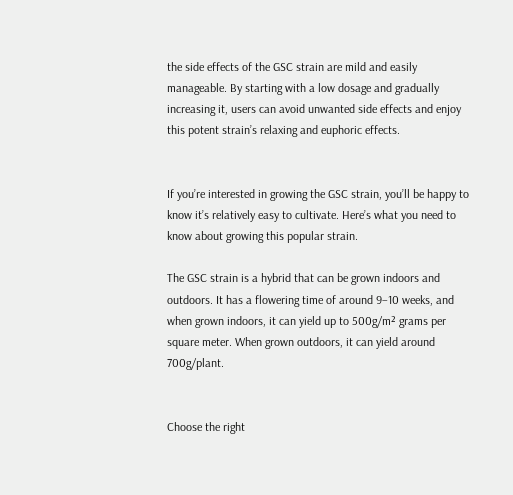the side effects of the GSC strain are mild and easily manageable. By starting with a low dosage and gradually increasing it, users can avoid unwanted side effects and enjoy this potent strain’s relaxing and euphoric effects.


If you’re interested in growing the GSC strain, you’ll be happy to know it’s relatively easy to cultivate. Here’s what you need to know about growing this popular strain.

The GSC strain is a hybrid that can be grown indoors and outdoors. It has a flowering time of around 9–10 weeks, and when grown indoors, it can yield up to 500g/m² grams per square meter. When grown outdoors, it can yield around 700g/plant.


Choose the right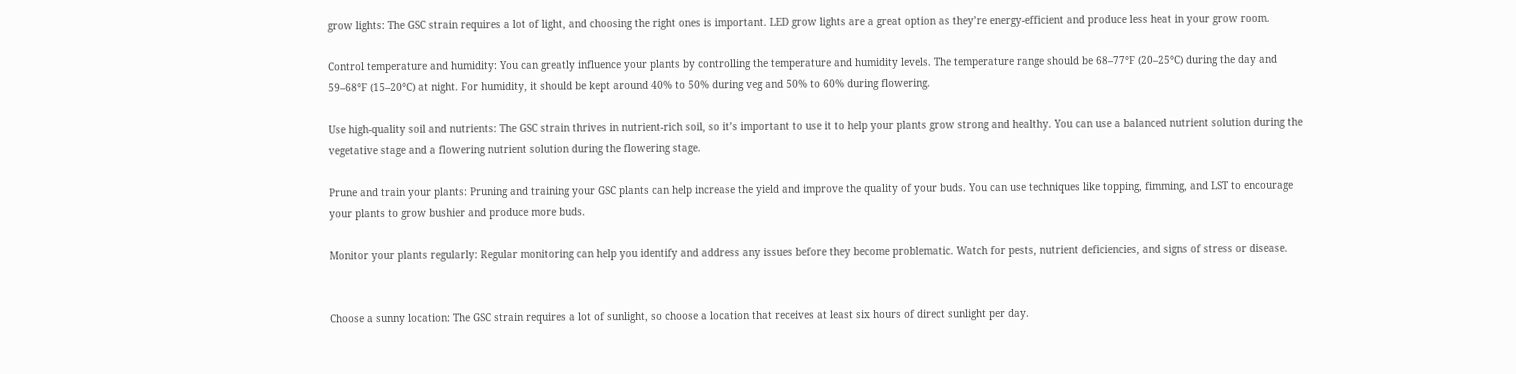grow lights: The GSC strain requires a lot of light, and choosing the right ones is important. LED grow lights are a great option as they’re energy-efficient and produce less heat in your grow room.

Control temperature and humidity: You can greatly influence your plants by controlling the temperature and humidity levels. The temperature range should be 68–77°F (20–25°C) during the day and 59–68°F (15–20°C) at night. For humidity, it should be kept around 40% to 50% during veg and 50% to 60% during flowering.

Use high-quality soil and nutrients: The GSC strain thrives in nutrient-rich soil, so it’s important to use it to help your plants grow strong and healthy. You can use a balanced nutrient solution during the vegetative stage and a flowering nutrient solution during the flowering stage.

Prune and train your plants: Pruning and training your GSC plants can help increase the yield and improve the quality of your buds. You can use techniques like topping, fimming, and LST to encourage your plants to grow bushier and produce more buds.

Monitor your plants regularly: Regular monitoring can help you identify and address any issues before they become problematic. Watch for pests, nutrient deficiencies, and signs of stress or disease.


Choose a sunny location: The GSC strain requires a lot of sunlight, so choose a location that receives at least six hours of direct sunlight per day.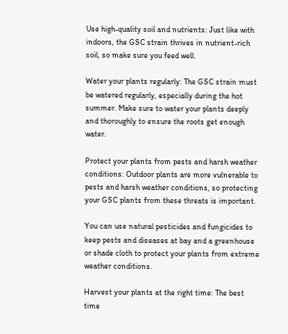Use high-quality soil and nutrients: Just like with indoors, the GSC strain thrives in nutrient-rich soil, so make sure you feed well.

Water your plants regularly: The GSC strain must be watered regularly, especially during the hot summer. Make sure to water your plants deeply and thoroughly to ensure the roots get enough water.

Protect your plants from pests and harsh weather conditions: Outdoor plants are more vulnerable to pests and harsh weather conditions, so protecting your GSC plants from these threats is important.

You can use natural pesticides and fungicides to keep pests and diseases at bay and a greenhouse or shade cloth to protect your plants from extreme weather conditions.

Harvest your plants at the right time: The best time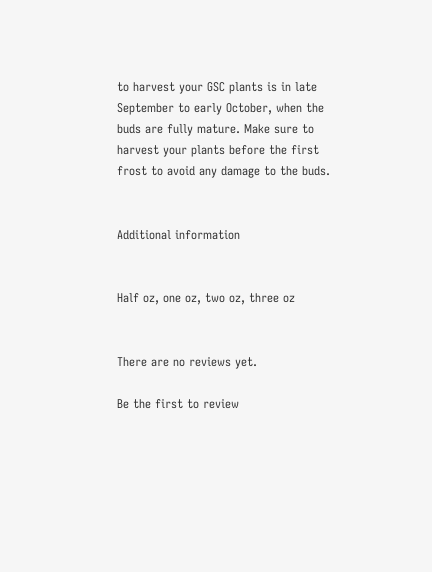to harvest your GSC plants is in late September to early October, when the buds are fully mature. Make sure to harvest your plants before the first frost to avoid any damage to the buds.


Additional information


Half oz, one oz, two oz, three oz


There are no reviews yet.

Be the first to review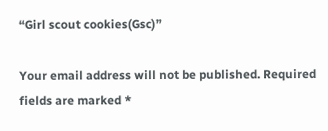“Girl scout cookies(Gsc)”

Your email address will not be published. Required fields are marked *